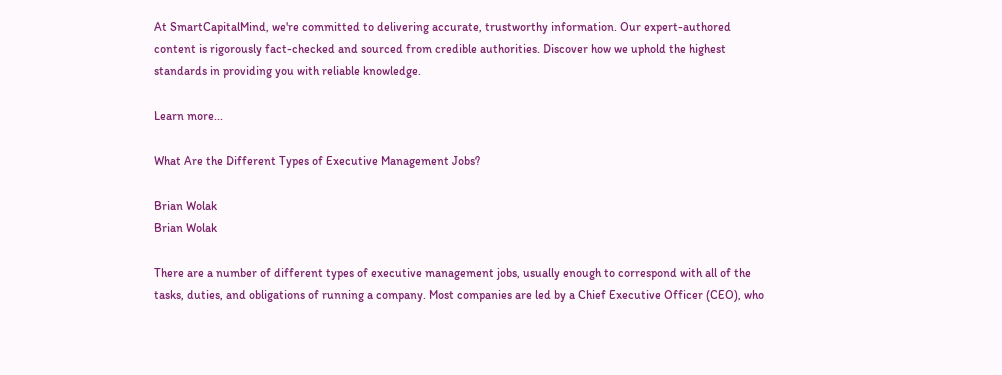At SmartCapitalMind, we're committed to delivering accurate, trustworthy information. Our expert-authored content is rigorously fact-checked and sourced from credible authorities. Discover how we uphold the highest standards in providing you with reliable knowledge.

Learn more...

What Are the Different Types of Executive Management Jobs?

Brian Wolak
Brian Wolak

There are a number of different types of executive management jobs, usually enough to correspond with all of the tasks, duties, and obligations of running a company. Most companies are led by a Chief Executive Officer (CEO), who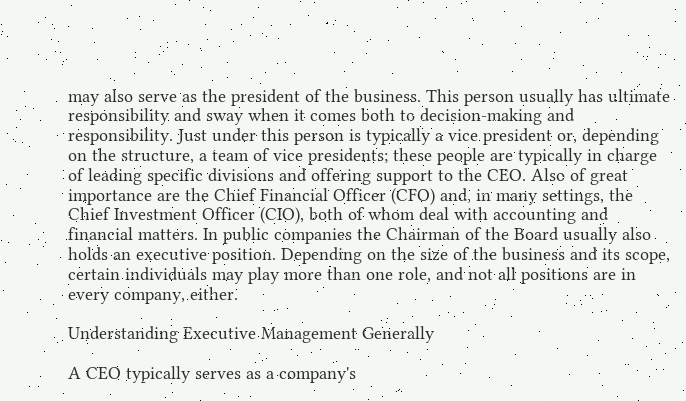may also serve as the president of the business. This person usually has ultimate responsibility and sway when it comes both to decision-making and responsibility. Just under this person is typically a vice president or, depending on the structure, a team of vice presidents; these people are typically in charge of leading specific divisions and offering support to the CEO. Also of great importance are the Chief Financial Officer (CFO) and, in many settings, the Chief Investment Officer (CIO), both of whom deal with accounting and financial matters. In public companies the Chairman of the Board usually also holds an executive position. Depending on the size of the business and its scope, certain individuals may play more than one role, and not all positions are in every company, either.

Understanding Executive Management Generally

A CEO typically serves as a company's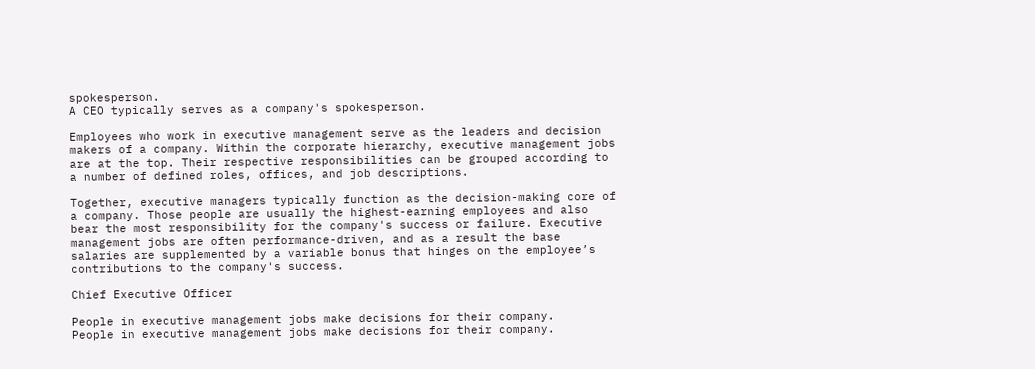spokesperson.
A CEO typically serves as a company's spokesperson.

Employees who work in executive management serve as the leaders and decision makers of a company. Within the corporate hierarchy, executive management jobs are at the top. Their respective responsibilities can be grouped according to a number of defined roles, offices, and job descriptions.

Together, executive managers typically function as the decision-making core of a company. Those people are usually the highest-earning employees and also bear the most responsibility for the company's success or failure. Executive management jobs are often performance-driven, and as a result the base salaries are supplemented by a variable bonus that hinges on the employee’s contributions to the company's success.

Chief Executive Officer

People in executive management jobs make decisions for their company.
People in executive management jobs make decisions for their company.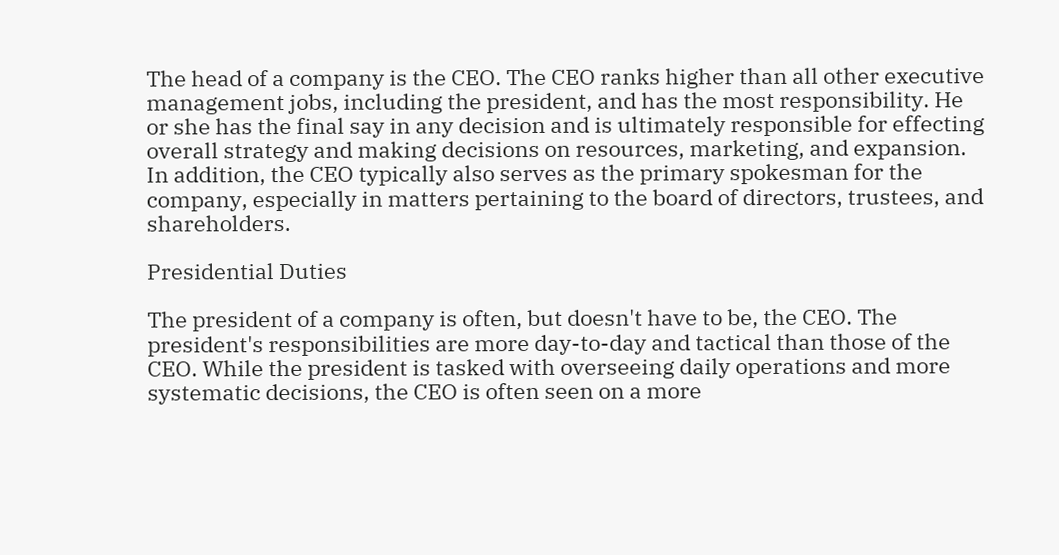The head of a company is the CEO. The CEO ranks higher than all other executive management jobs, including the president, and has the most responsibility. He or she has the final say in any decision and is ultimately responsible for effecting overall strategy and making decisions on resources, marketing, and expansion. In addition, the CEO typically also serves as the primary spokesman for the company, especially in matters pertaining to the board of directors, trustees, and shareholders.

Presidential Duties

The president of a company is often, but doesn't have to be, the CEO. The president's responsibilities are more day-to-day and tactical than those of the CEO. While the president is tasked with overseeing daily operations and more systematic decisions, the CEO is often seen on a more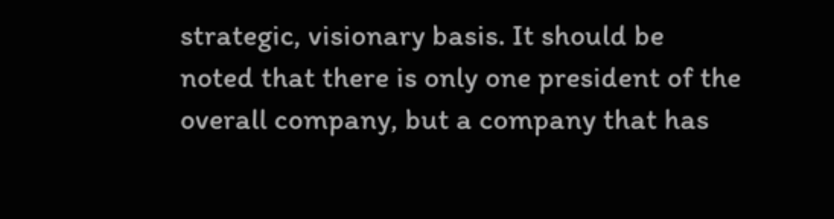strategic, visionary basis. It should be noted that there is only one president of the overall company, but a company that has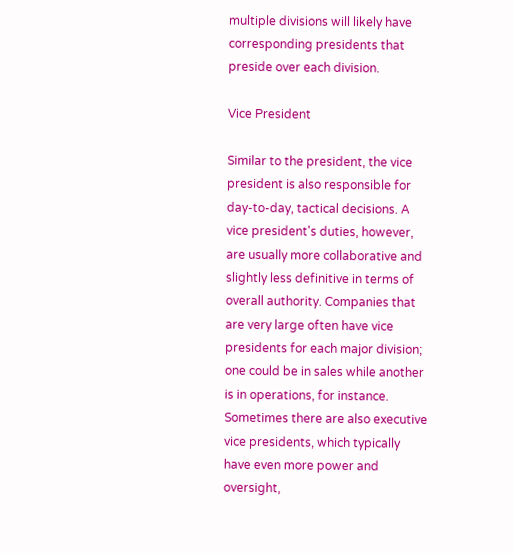multiple divisions will likely have corresponding presidents that preside over each division.

Vice President

Similar to the president, the vice president is also responsible for day-to-day, tactical decisions. A vice president's duties, however, are usually more collaborative and slightly less definitive in terms of overall authority. Companies that are very large often have vice presidents for each major division; one could be in sales while another is in operations, for instance. Sometimes there are also executive vice presidents, which typically have even more power and oversight,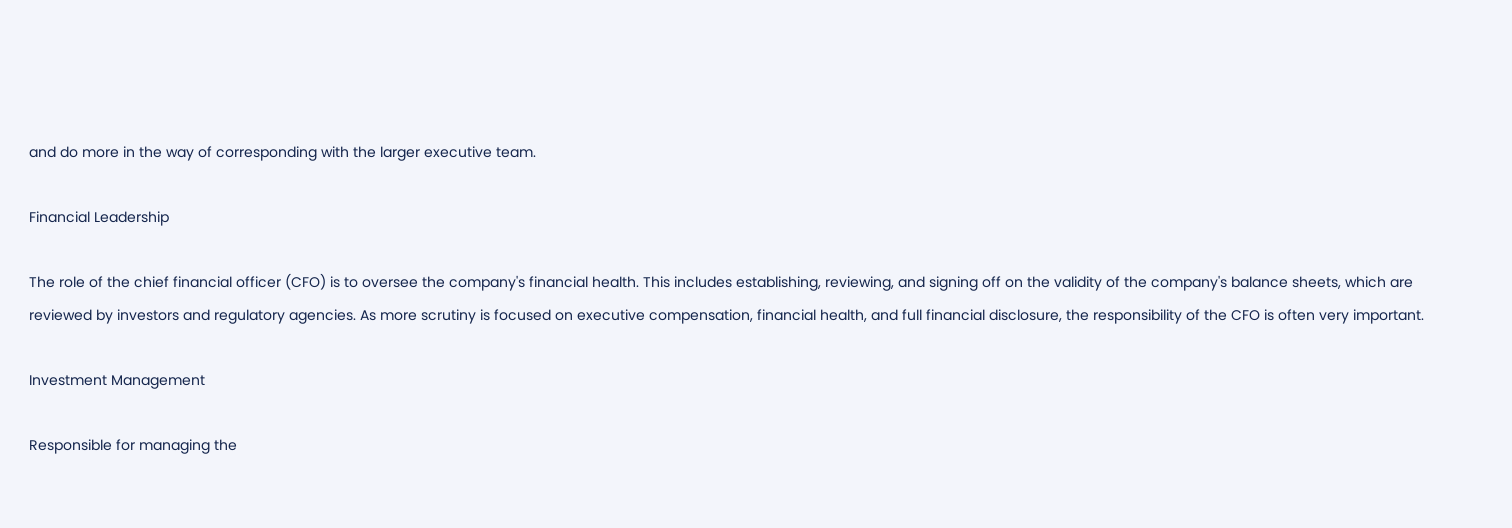and do more in the way of corresponding with the larger executive team.

Financial Leadership

The role of the chief financial officer (CFO) is to oversee the company's financial health. This includes establishing, reviewing, and signing off on the validity of the company's balance sheets, which are reviewed by investors and regulatory agencies. As more scrutiny is focused on executive compensation, financial health, and full financial disclosure, the responsibility of the CFO is often very important.

Investment Management

Responsible for managing the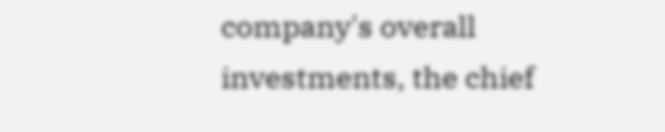company's overall investments, the chief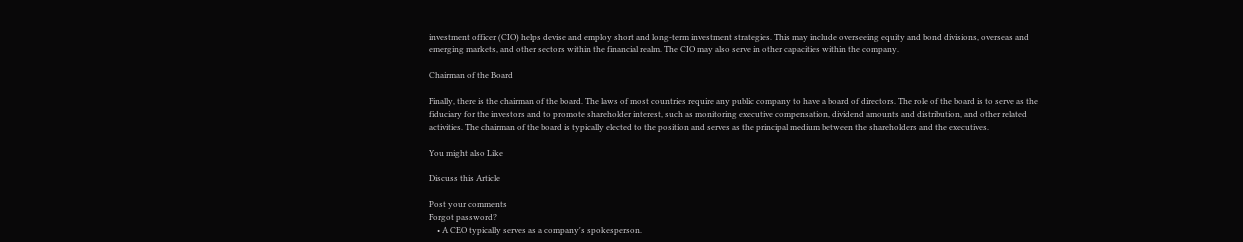investment officer (CIO) helps devise and employ short and long-term investment strategies. This may include overseeing equity and bond divisions, overseas and emerging markets, and other sectors within the financial realm. The CIO may also serve in other capacities within the company.

Chairman of the Board

Finally, there is the chairman of the board. The laws of most countries require any public company to have a board of directors. The role of the board is to serve as the fiduciary for the investors and to promote shareholder interest, such as monitoring executive compensation, dividend amounts and distribution, and other related activities. The chairman of the board is typically elected to the position and serves as the principal medium between the shareholders and the executives.

You might also Like

Discuss this Article

Post your comments
Forgot password?
    • A CEO typically serves as a company's spokesperson.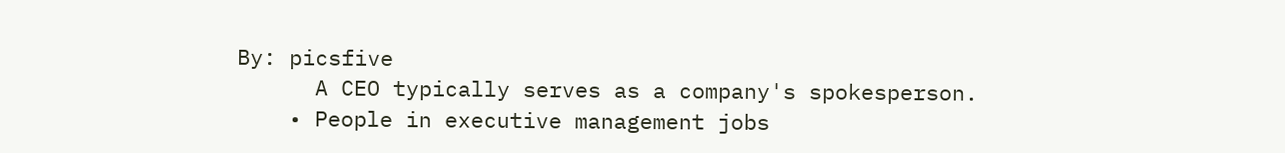By: picsfive
      A CEO typically serves as a company's spokesperson.
    • People in executive management jobs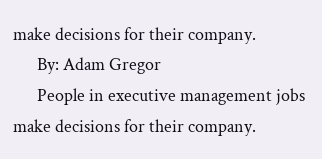make decisions for their company.
      By: Adam Gregor
      People in executive management jobs make decisions for their company.